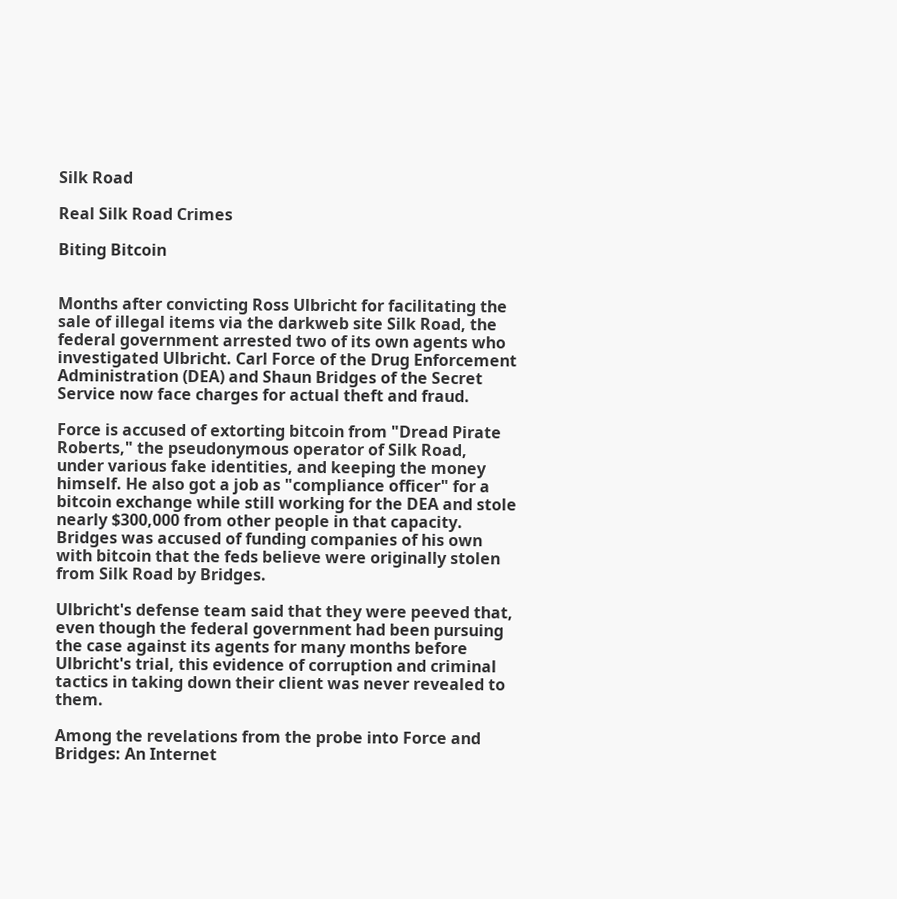Silk Road

Real Silk Road Crimes

Biting Bitcoin


Months after convicting Ross Ulbricht for facilitating the sale of illegal items via the darkweb site Silk Road, the federal government arrested two of its own agents who investigated Ulbricht. Carl Force of the Drug Enforcement Administration (DEA) and Shaun Bridges of the Secret Service now face charges for actual theft and fraud.

Force is accused of extorting bitcoin from "Dread Pirate Roberts," the pseudonymous operator of Silk Road, under various fake identities, and keeping the money himself. He also got a job as "compliance officer" for a bitcoin exchange while still working for the DEA and stole nearly $300,000 from other people in that capacity. Bridges was accused of funding companies of his own with bitcoin that the feds believe were originally stolen from Silk Road by Bridges.

Ulbricht's defense team said that they were peeved that, even though the federal government had been pursuing the case against its agents for many months before Ulbricht's trial, this evidence of corruption and criminal tactics in taking down their client was never revealed to them.

Among the revelations from the probe into Force and Bridges: An Internet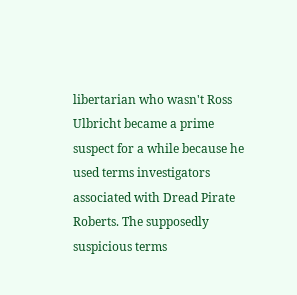libertarian who wasn't Ross Ulbricht became a prime suspect for a while because he used terms investigators associated with Dread Pirate Roberts. The supposedly suspicious terms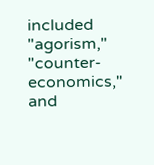included "agorism," "counter-economics," and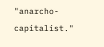"anarcho-capitalist."